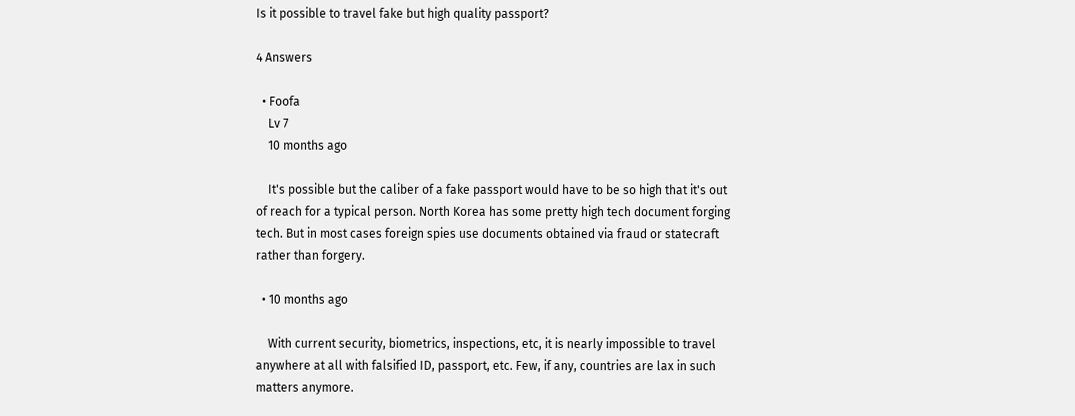Is it possible to travel fake but high quality passport?

4 Answers

  • Foofa
    Lv 7
    10 months ago

    It's possible but the caliber of a fake passport would have to be so high that it's out of reach for a typical person. North Korea has some pretty high tech document forging tech. But in most cases foreign spies use documents obtained via fraud or statecraft rather than forgery.

  • 10 months ago

    With current security, biometrics, inspections, etc, it is nearly impossible to travel anywhere at all with falsified ID, passport, etc. Few, if any, countries are lax in such matters anymore.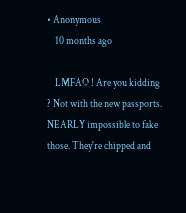• Anonymous
    10 months ago

    LMFAO ! Are you kidding ? Not with the new passports. NEARLY impossible to fake those. They're chipped and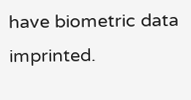have biometric data imprinted.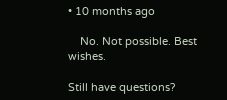• 10 months ago

    No. Not possible. Best wishes.

Still have questions?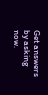Get answers by asking now.